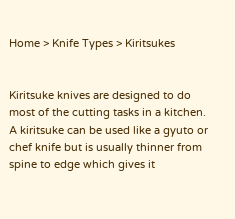Home > Knife Types > Kiritsukes


Kiritsuke knives are designed to do most of the cutting tasks in a kitchen. A kiritsuke can be used like a gyuto or chef knife but is usually thinner from spine to edge which gives it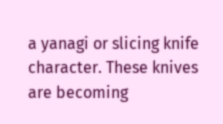a yanagi or slicing knife character. These knives are becoming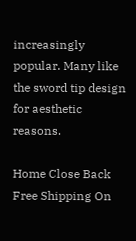increasingly popular. Many like the sword tip design for aesthetic reasons.

Home Close Back
Free Shipping On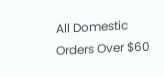All Domestic Orders Over $60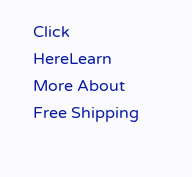Click HereLearn More About Free Shipping